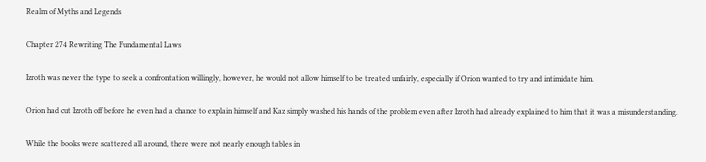Realm of Myths and Legends

Chapter 274 Rewriting The Fundamental Laws

Izroth was never the type to seek a confrontation willingly, however, he would not allow himself to be treated unfairly, especially if Orion wanted to try and intimidate him.

Orion had cut Izroth off before he even had a chance to explain himself and Kaz simply washed his hands of the problem even after Izroth had already explained to him that it was a misunderstanding.

While the books were scattered all around, there were not nearly enough tables in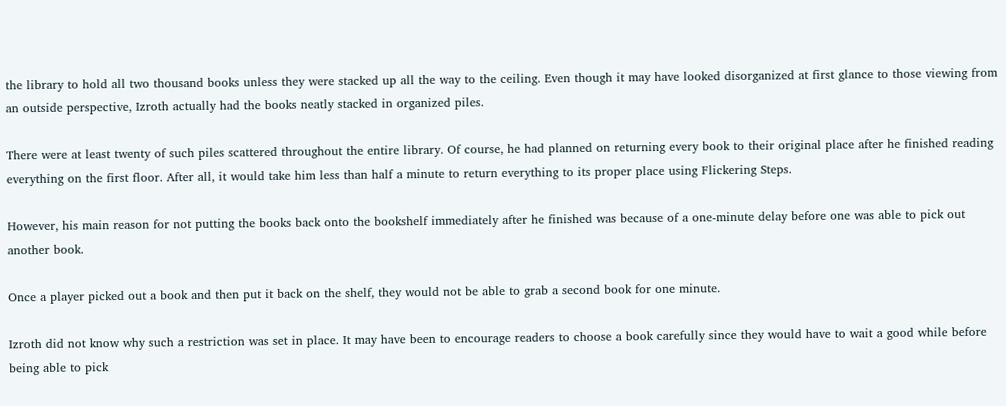the library to hold all two thousand books unless they were stacked up all the way to the ceiling. Even though it may have looked disorganized at first glance to those viewing from an outside perspective, Izroth actually had the books neatly stacked in organized piles.

There were at least twenty of such piles scattered throughout the entire library. Of course, he had planned on returning every book to their original place after he finished reading everything on the first floor. After all, it would take him less than half a minute to return everything to its proper place using Flickering Steps.

However, his main reason for not putting the books back onto the bookshelf immediately after he finished was because of a one-minute delay before one was able to pick out another book.

Once a player picked out a book and then put it back on the shelf, they would not be able to grab a second book for one minute.

Izroth did not know why such a restriction was set in place. It may have been to encourage readers to choose a book carefully since they would have to wait a good while before being able to pick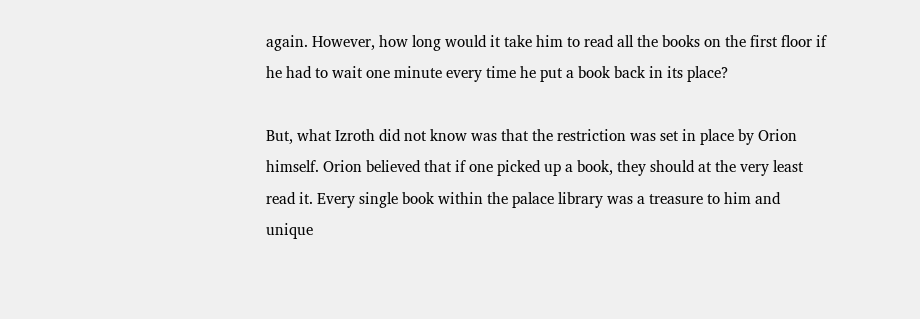again. However, how long would it take him to read all the books on the first floor if he had to wait one minute every time he put a book back in its place?

But, what Izroth did not know was that the restriction was set in place by Orion himself. Orion believed that if one picked up a book, they should at the very least read it. Every single book within the palace library was a treasure to him and unique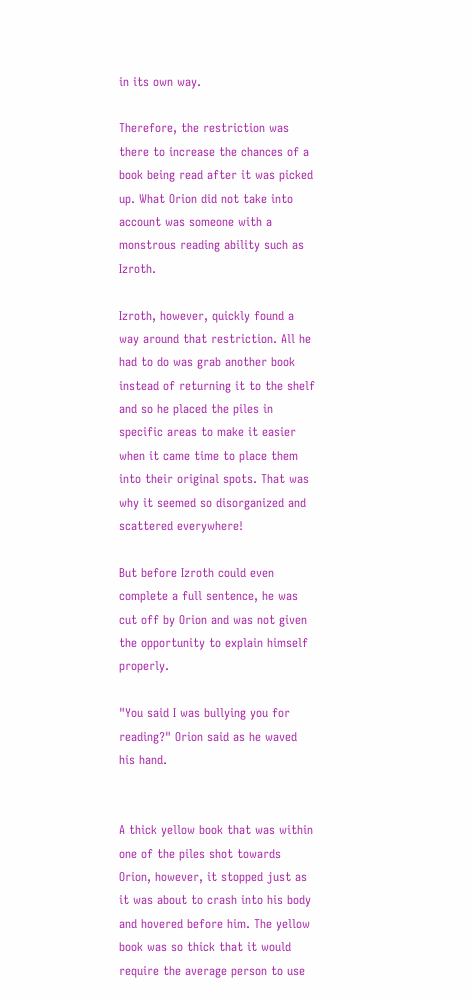in its own way.

Therefore, the restriction was there to increase the chances of a book being read after it was picked up. What Orion did not take into account was someone with a monstrous reading ability such as Izroth.

Izroth, however, quickly found a way around that restriction. All he had to do was grab another book instead of returning it to the shelf and so he placed the piles in specific areas to make it easier when it came time to place them into their original spots. That was why it seemed so disorganized and scattered everywhere!

But before Izroth could even complete a full sentence, he was cut off by Orion and was not given the opportunity to explain himself properly.

"You said I was bullying you for reading?" Orion said as he waved his hand.


A thick yellow book that was within one of the piles shot towards Orion, however, it stopped just as it was about to crash into his body and hovered before him. The yellow book was so thick that it would require the average person to use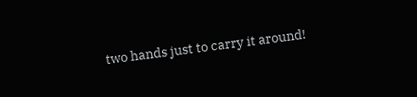two hands just to carry it around!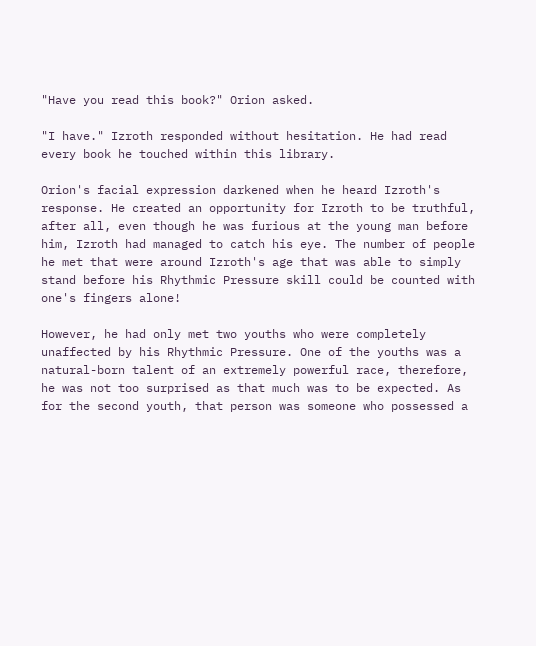"Have you read this book?" Orion asked.

"I have." Izroth responded without hesitation. He had read every book he touched within this library.

Orion's facial expression darkened when he heard Izroth's response. He created an opportunity for Izroth to be truthful, after all, even though he was furious at the young man before him, Izroth had managed to catch his eye. The number of people he met that were around Izroth's age that was able to simply stand before his Rhythmic Pressure skill could be counted with one's fingers alone!

However, he had only met two youths who were completely unaffected by his Rhythmic Pressure. One of the youths was a natural-born talent of an extremely powerful race, therefore, he was not too surprised as that much was to be expected. As for the second youth, that person was someone who possessed a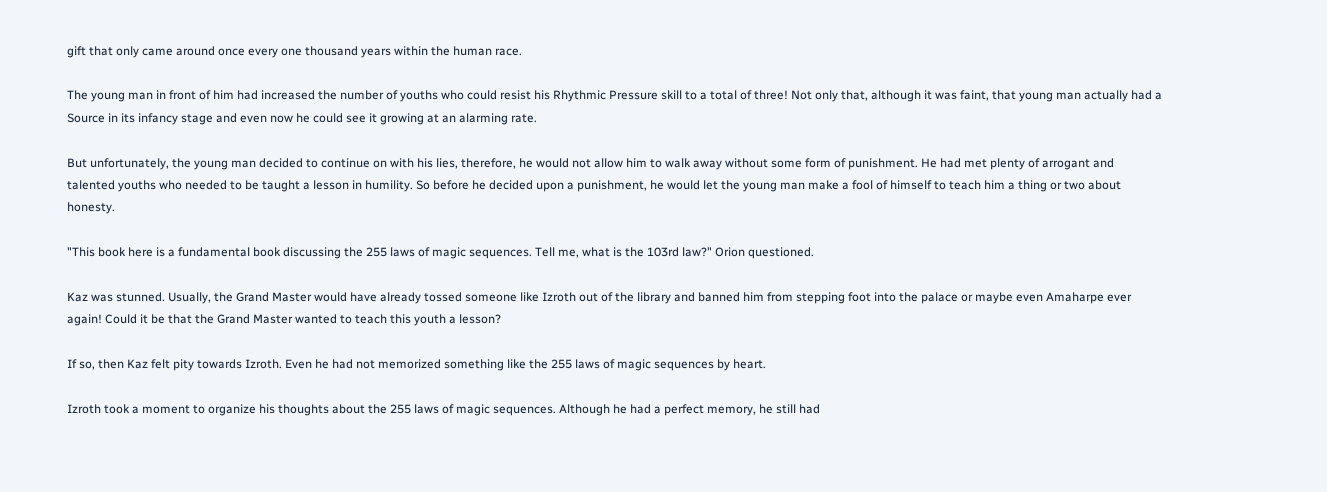gift that only came around once every one thousand years within the human race.

The young man in front of him had increased the number of youths who could resist his Rhythmic Pressure skill to a total of three! Not only that, although it was faint, that young man actually had a Source in its infancy stage and even now he could see it growing at an alarming rate.

But unfortunately, the young man decided to continue on with his lies, therefore, he would not allow him to walk away without some form of punishment. He had met plenty of arrogant and talented youths who needed to be taught a lesson in humility. So before he decided upon a punishment, he would let the young man make a fool of himself to teach him a thing or two about honesty.

"This book here is a fundamental book discussing the 255 laws of magic sequences. Tell me, what is the 103rd law?" Orion questioned.

Kaz was stunned. Usually, the Grand Master would have already tossed someone like Izroth out of the library and banned him from stepping foot into the palace or maybe even Amaharpe ever again! Could it be that the Grand Master wanted to teach this youth a lesson?

If so, then Kaz felt pity towards Izroth. Even he had not memorized something like the 255 laws of magic sequences by heart.

Izroth took a moment to organize his thoughts about the 255 laws of magic sequences. Although he had a perfect memory, he still had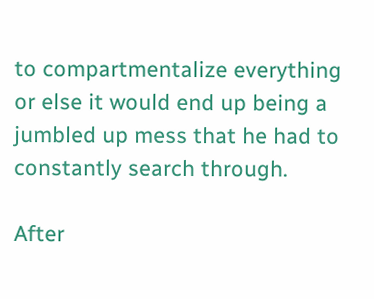to compartmentalize everything or else it would end up being a jumbled up mess that he had to constantly search through.

After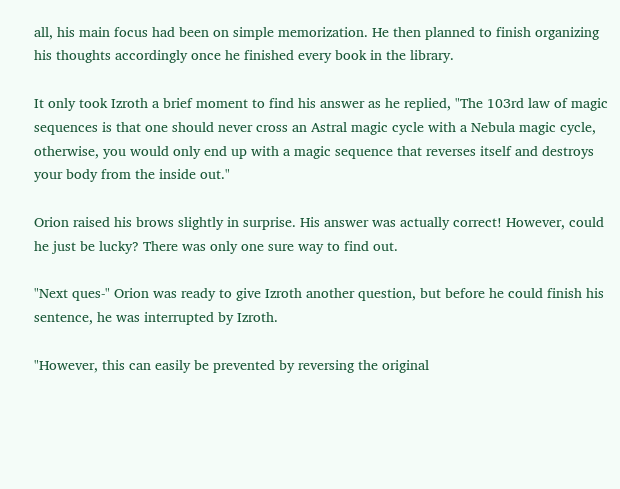all, his main focus had been on simple memorization. He then planned to finish organizing his thoughts accordingly once he finished every book in the library.

It only took Izroth a brief moment to find his answer as he replied, "The 103rd law of magic sequences is that one should never cross an Astral magic cycle with a Nebula magic cycle, otherwise, you would only end up with a magic sequence that reverses itself and destroys your body from the inside out."

Orion raised his brows slightly in surprise. His answer was actually correct! However, could he just be lucky? There was only one sure way to find out.

"Next ques-" Orion was ready to give Izroth another question, but before he could finish his sentence, he was interrupted by Izroth.

"However, this can easily be prevented by reversing the original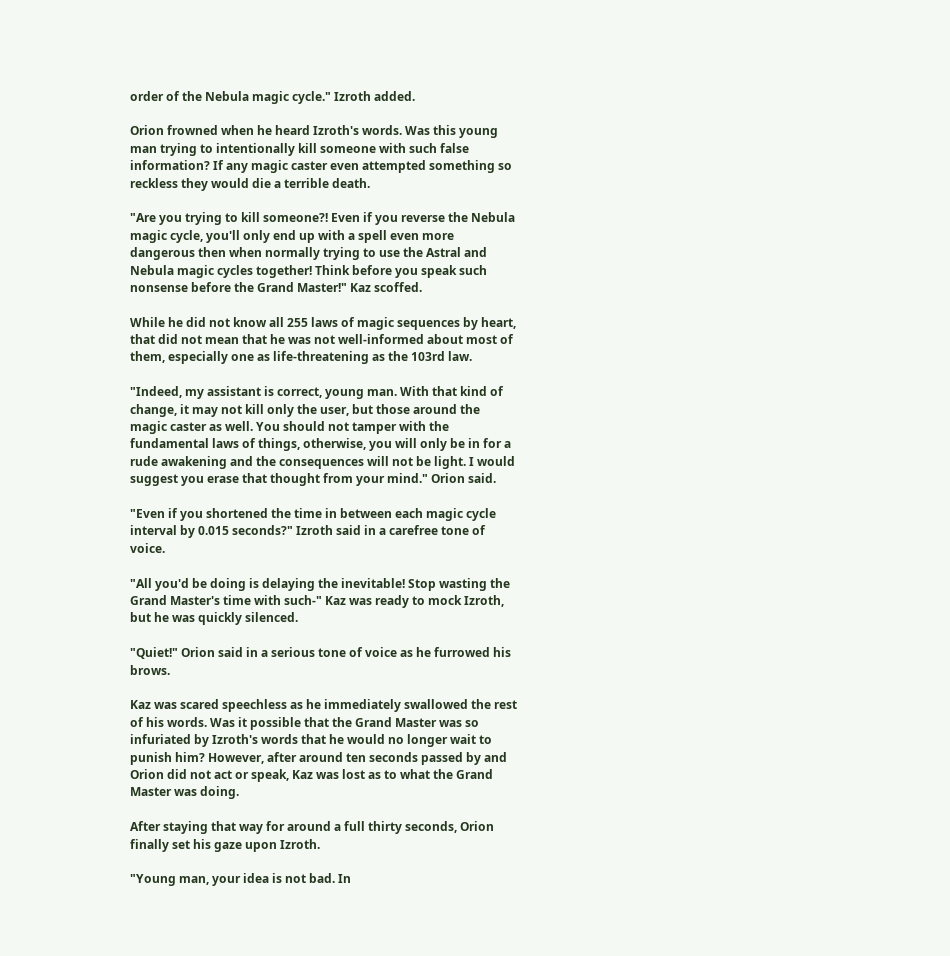order of the Nebula magic cycle." Izroth added.

Orion frowned when he heard Izroth's words. Was this young man trying to intentionally kill someone with such false information? If any magic caster even attempted something so reckless they would die a terrible death.

"Are you trying to kill someone?! Even if you reverse the Nebula magic cycle, you'll only end up with a spell even more dangerous then when normally trying to use the Astral and Nebula magic cycles together! Think before you speak such nonsense before the Grand Master!" Kaz scoffed.

While he did not know all 255 laws of magic sequences by heart, that did not mean that he was not well-informed about most of them, especially one as life-threatening as the 103rd law.

"Indeed, my assistant is correct, young man. With that kind of change, it may not kill only the user, but those around the magic caster as well. You should not tamper with the fundamental laws of things, otherwise, you will only be in for a rude awakening and the consequences will not be light. I would suggest you erase that thought from your mind." Orion said.

"Even if you shortened the time in between each magic cycle interval by 0.015 seconds?" Izroth said in a carefree tone of voice.

"All you'd be doing is delaying the inevitable! Stop wasting the Grand Master's time with such-" Kaz was ready to mock Izroth, but he was quickly silenced.

"Quiet!" Orion said in a serious tone of voice as he furrowed his brows.

Kaz was scared speechless as he immediately swallowed the rest of his words. Was it possible that the Grand Master was so infuriated by Izroth's words that he would no longer wait to punish him? However, after around ten seconds passed by and Orion did not act or speak, Kaz was lost as to what the Grand Master was doing.

After staying that way for around a full thirty seconds, Orion finally set his gaze upon Izroth.

"Young man, your idea is not bad. In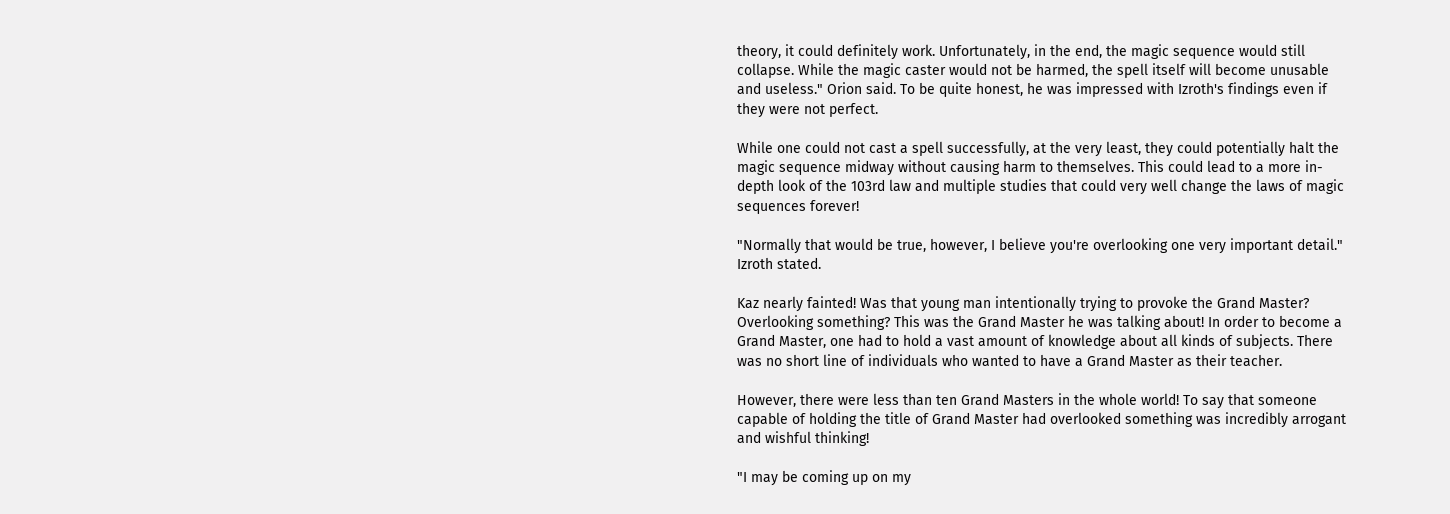theory, it could definitely work. Unfortunately, in the end, the magic sequence would still collapse. While the magic caster would not be harmed, the spell itself will become unusable and useless." Orion said. To be quite honest, he was impressed with Izroth's findings even if they were not perfect.

While one could not cast a spell successfully, at the very least, they could potentially halt the magic sequence midway without causing harm to themselves. This could lead to a more in-depth look of the 103rd law and multiple studies that could very well change the laws of magic sequences forever!

"Normally that would be true, however, I believe you're overlooking one very important detail." Izroth stated.

Kaz nearly fainted! Was that young man intentionally trying to provoke the Grand Master? Overlooking something? This was the Grand Master he was talking about! In order to become a Grand Master, one had to hold a vast amount of knowledge about all kinds of subjects. There was no short line of individuals who wanted to have a Grand Master as their teacher.

However, there were less than ten Grand Masters in the whole world! To say that someone capable of holding the title of Grand Master had overlooked something was incredibly arrogant and wishful thinking!

"I may be coming up on my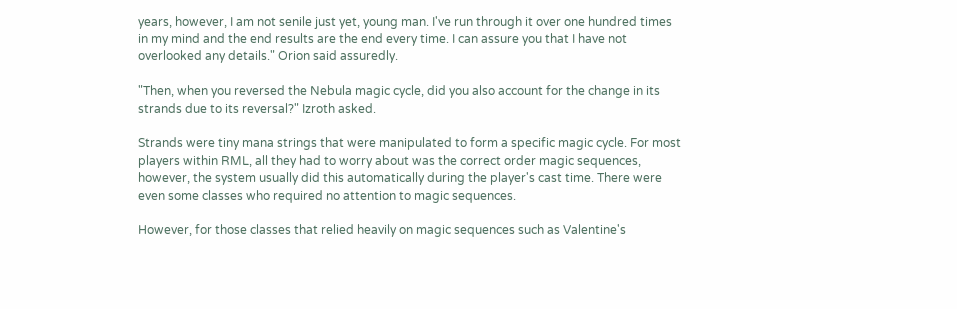years, however, I am not senile just yet, young man. I've run through it over one hundred times in my mind and the end results are the end every time. I can assure you that I have not overlooked any details." Orion said assuredly.

"Then, when you reversed the Nebula magic cycle, did you also account for the change in its strands due to its reversal?" Izroth asked.

Strands were tiny mana strings that were manipulated to form a specific magic cycle. For most players within RML, all they had to worry about was the correct order magic sequences, however, the system usually did this automatically during the player's cast time. There were even some classes who required no attention to magic sequences.

However, for those classes that relied heavily on magic sequences such as Valentine's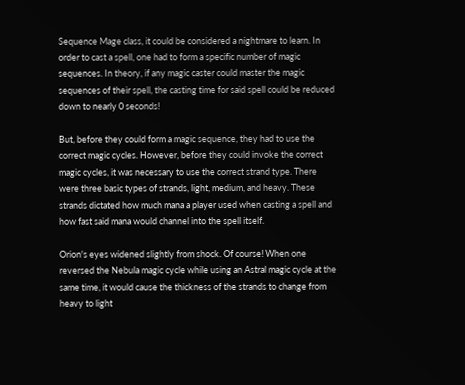Sequence Mage class, it could be considered a nightmare to learn. In order to cast a spell, one had to form a specific number of magic sequences. In theory, if any magic caster could master the magic sequences of their spell, the casting time for said spell could be reduced down to nearly 0 seconds!

But, before they could form a magic sequence, they had to use the correct magic cycles. However, before they could invoke the correct magic cycles, it was necessary to use the correct strand type. There were three basic types of strands, light, medium, and heavy. These strands dictated how much mana a player used when casting a spell and how fast said mana would channel into the spell itself.

Orion's eyes widened slightly from shock. Of course! When one reversed the Nebula magic cycle while using an Astral magic cycle at the same time, it would cause the thickness of the strands to change from heavy to light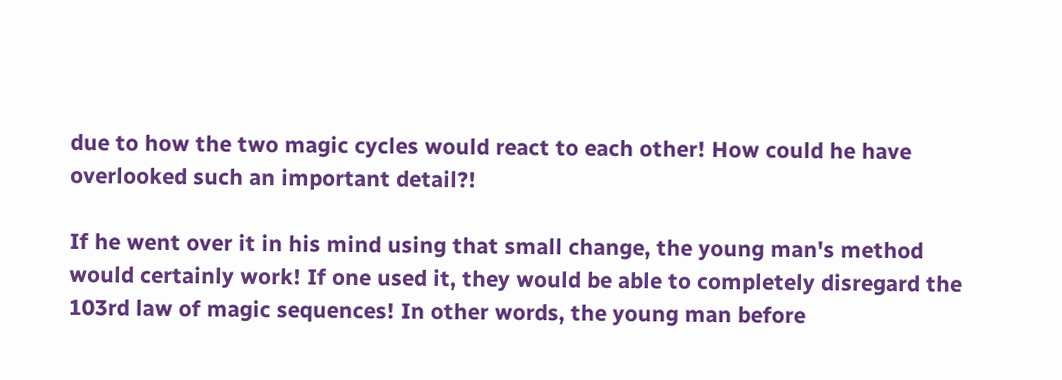due to how the two magic cycles would react to each other! How could he have overlooked such an important detail?!

If he went over it in his mind using that small change, the young man's method would certainly work! If one used it, they would be able to completely disregard the 103rd law of magic sequences! In other words, the young man before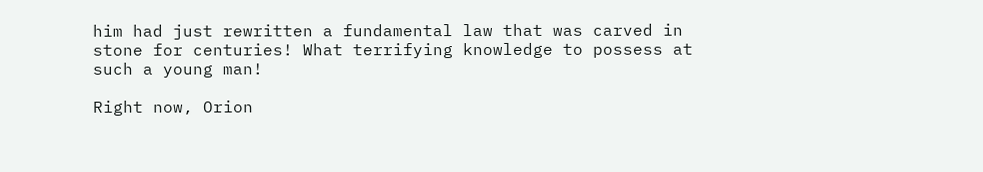him had just rewritten a fundamental law that was carved in stone for centuries! What terrifying knowledge to possess at such a young man!

Right now, Orion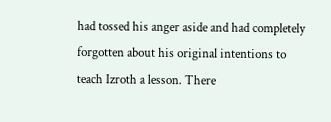had tossed his anger aside and had completely forgotten about his original intentions to teach Izroth a lesson. There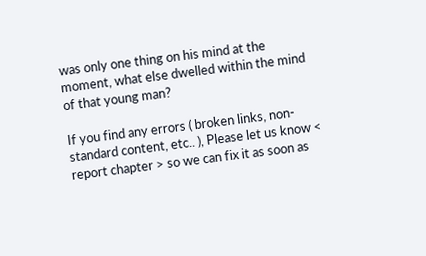was only one thing on his mind at the moment, what else dwelled within the mind of that young man?

If you find any errors ( broken links, non-standard content, etc.. ), Please let us know < report chapter > so we can fix it as soon as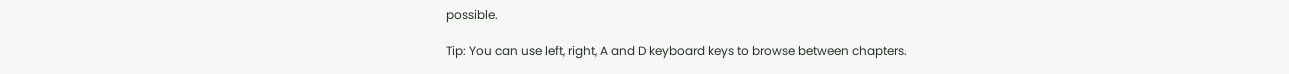possible.

Tip: You can use left, right, A and D keyboard keys to browse between chapters.